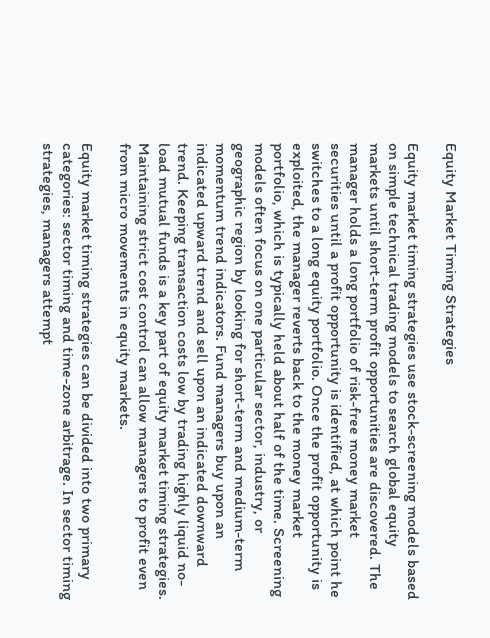Equity Market Timing Strategies

Equity market timing strategies use stock-screening models based on simple technical trading models to search global equity markets until short-term profit opportunities are discovered. The manager holds a long portfolio of risk-free money market securities until a profit opportunity is identified, at which point he switches to a long equity portfolio. Once the profit opportunity is exploited, the manager reverts back to the money market portfolio, which is typically held about half of the time. Screening models often focus on one particular sector, industry, or geographic region by looking for short-term and medium-term momentum trend indicators. Fund managers buy upon an indicated upward trend and sell upon an indicated downward trend. Keeping transaction costs low by trading highly liquid no-load mutual funds is a key part of equity market timing strategies. Maintaining strict cost control can allow managers to profit even from micro movements in equity markets.

Equity market timing strategies can be divided into two primary categories: sector timing and time-zone arbitrage. In sector timing strategies, managers attempt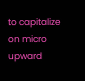to capitalize on micro upward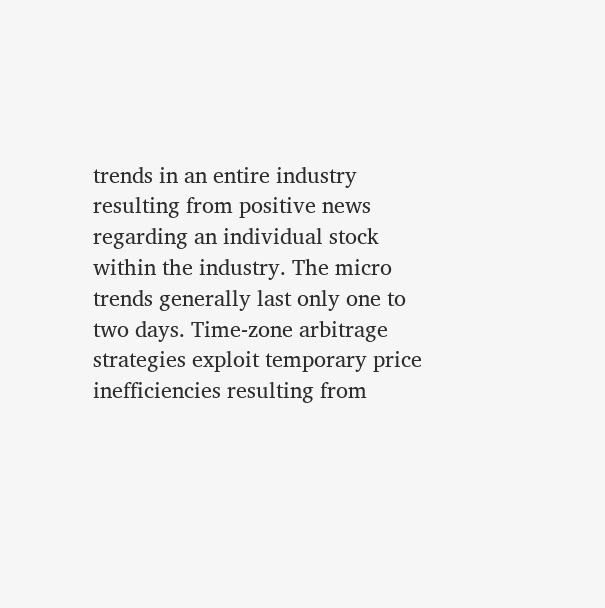trends in an entire industry resulting from positive news regarding an individual stock within the industry. The micro trends generally last only one to two days. Time-zone arbitrage strategies exploit temporary price inefficiencies resulting from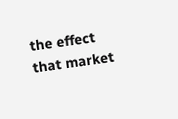the effect that market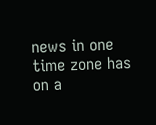news in one time zone has on a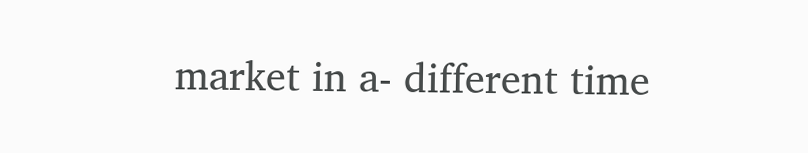market in a- different time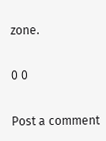zone.

0 0

Post a comment